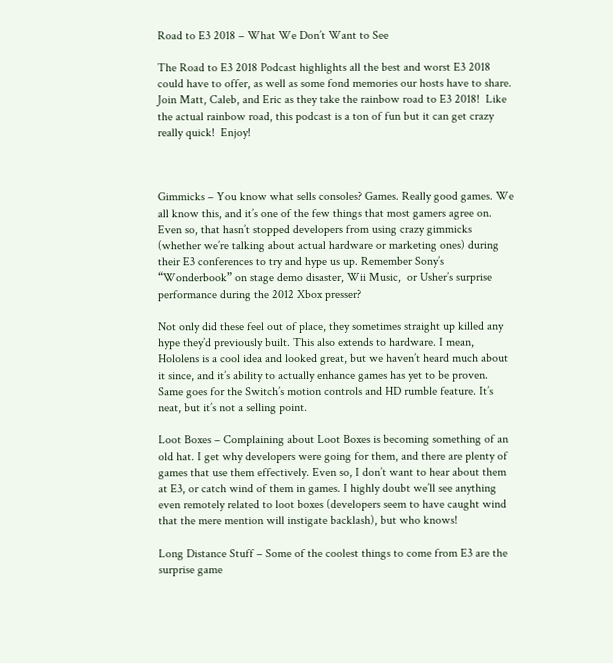Road to E3 2018 – What We Don’t Want to See

The Road to E3 2018 Podcast highlights all the best and worst E3 2018 could have to offer, as well as some fond memories our hosts have to share.  Join Matt, Caleb, and Eric as they take the rainbow road to E3 2018!  Like the actual rainbow road, this podcast is a ton of fun but it can get crazy really quick!  Enjoy!



Gimmicks – You know what sells consoles? Games. Really good games. We all know this, and it’s one of the few things that most gamers agree on. Even so, that hasn’t stopped developers from using crazy gimmicks (whether we’re talking about actual hardware or marketing ones) during their E3 conferences to try and hype us up. Remember Sony’s “Wonderbook” on stage demo disaster, Wii Music,  or Usher’s surprise performance during the 2012 Xbox presser?

Not only did these feel out of place, they sometimes straight up killed any hype they’d previously built. This also extends to hardware. I mean, Hololens is a cool idea and looked great, but we haven’t heard much about it since, and it’s ability to actually enhance games has yet to be proven. Same goes for the Switch’s motion controls and HD rumble feature. It’s neat, but it’s not a selling point.

Loot Boxes – Complaining about Loot Boxes is becoming something of an old hat. I get why developers were going for them, and there are plenty of games that use them effectively. Even so, I don’t want to hear about them at E3, or catch wind of them in games. I highly doubt we’ll see anything even remotely related to loot boxes (developers seem to have caught wind that the mere mention will instigate backlash), but who knows!

Long Distance Stuff – Some of the coolest things to come from E3 are the surprise game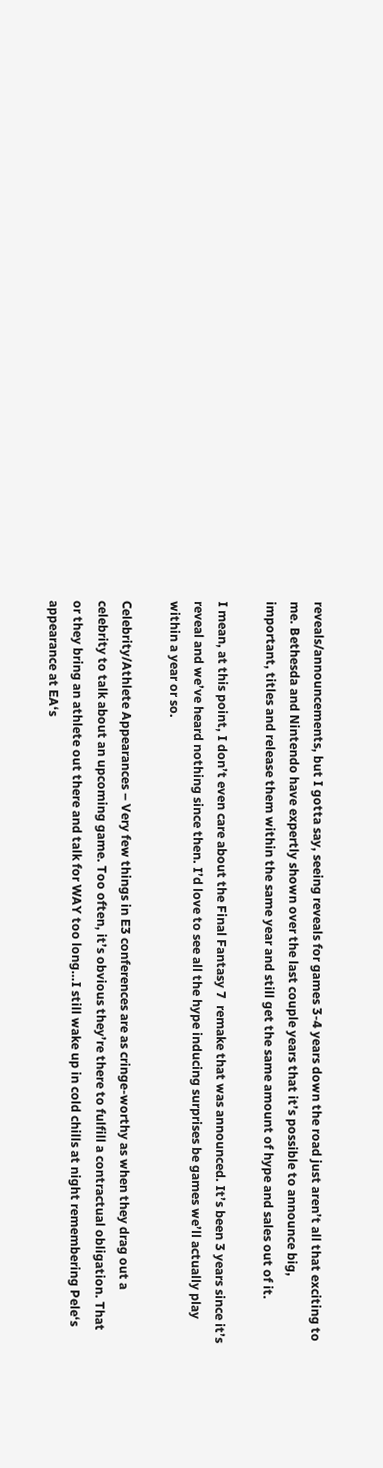reveals/announcements, but I gotta say, seeing reveals for games 3-4 years down the road just aren’t all that exciting to me. Bethesda and Nintendo have expertly shown over the last couple years that it’s possible to announce big, important, titles and release them within the same year and still get the same amount of hype and sales out of it.

I mean, at this point, I don’t even care about the Final Fantasy 7  remake that was announced. It’s been 3 years since it’s reveal and we’ve heard nothing since then. I’d love to see all the hype inducing surprises be games we’ll actually play within a year or so.

Celebrity/Athlete Appearances – Very few things in E3 conferences are as cringe-worthy as when they drag out a celebrity to talk about an upcoming game. Too often, it’s obvious they’re there to fulfill a contractual obligation. That or they bring an athlete out there and talk for WAY too long…I still wake up in cold chills at night remembering Pele‘s appearance at EA‘s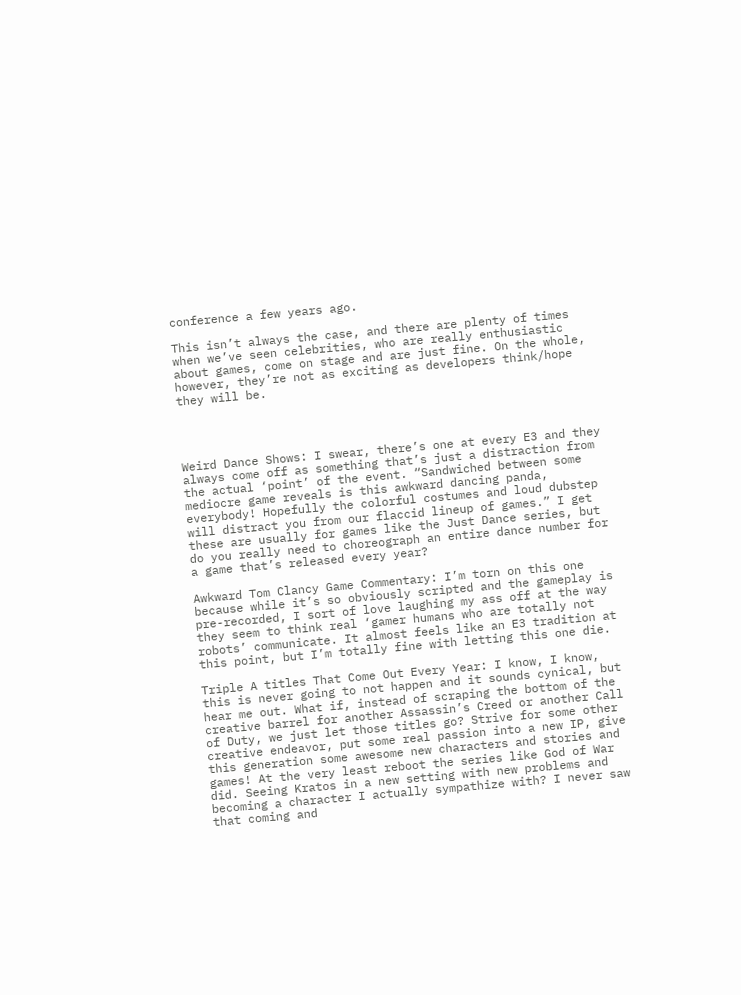conference a few years ago.

This isn’t always the case, and there are plenty of times when we’ve seen celebrities, who are really enthusiastic about games, come on stage and are just fine. On the whole, however, they’re not as exciting as developers think/hope they will be.




Weird Dance Shows: I swear, there’s one at every E3 and they always come off as something that’s just a distraction from the actual ‘point’ of the event. “Sandwiched between some mediocre game reveals is this awkward dancing panda, everybody! Hopefully the colorful costumes and loud dubstep will distract you from our flaccid lineup of games.” I get these are usually for games like the Just Dance series, but do you really need to choreograph an entire dance number for a game that’s released every year?

Awkward Tom Clancy Game Commentary: I’m torn on this one because while it’s so obviously scripted and the gameplay is pre-recorded, I sort of love laughing my ass off at the way they seem to think real ‘gamer humans who are totally not robots’ communicate. It almost feels like an E3 tradition at this point, but I’m totally fine with letting this one die.

Triple A titles That Come Out Every Year: I know, I know, this is never going to not happen and it sounds cynical, but hear me out. What if, instead of scraping the bottom of the creative barrel for another Assassin’s Creed or another Call of Duty, we just let those titles go? Strive for some other creative endeavor, put some real passion into a new IP, give this generation some awesome new characters and stories and games! At the very least reboot the series like God of War did. Seeing Kratos in a new setting with new problems and becoming a character I actually sympathize with? I never saw that coming and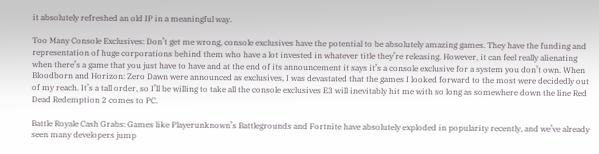it absolutely refreshed an old IP in a meaningful way.

Too Many Console Exclusives: Don’t get me wrong, console exclusives have the potential to be absolutely amazing games. They have the funding and representation of huge corporations behind them who have a lot invested in whatever title they’re releasing. However, it can feel really alienating when there’s a game that you just have to have and at the end of its announcement it says it’s a console exclusive for a system you don’t own. When Bloodborn and Horizon: Zero Dawn were announced as exclusives, I was devastated that the games I looked forward to the most were decidedly out of my reach. It’s a tall order, so I’ll be willing to take all the console exclusives E3 will inevitably hit me with so long as somewhere down the line Red Dead Redemption 2 comes to PC.

Battle Royale Cash Grabs: Games like Playerunknown’s Battlegrounds and Fortnite have absolutely exploded in popularity recently, and we’ve already seen many developers jump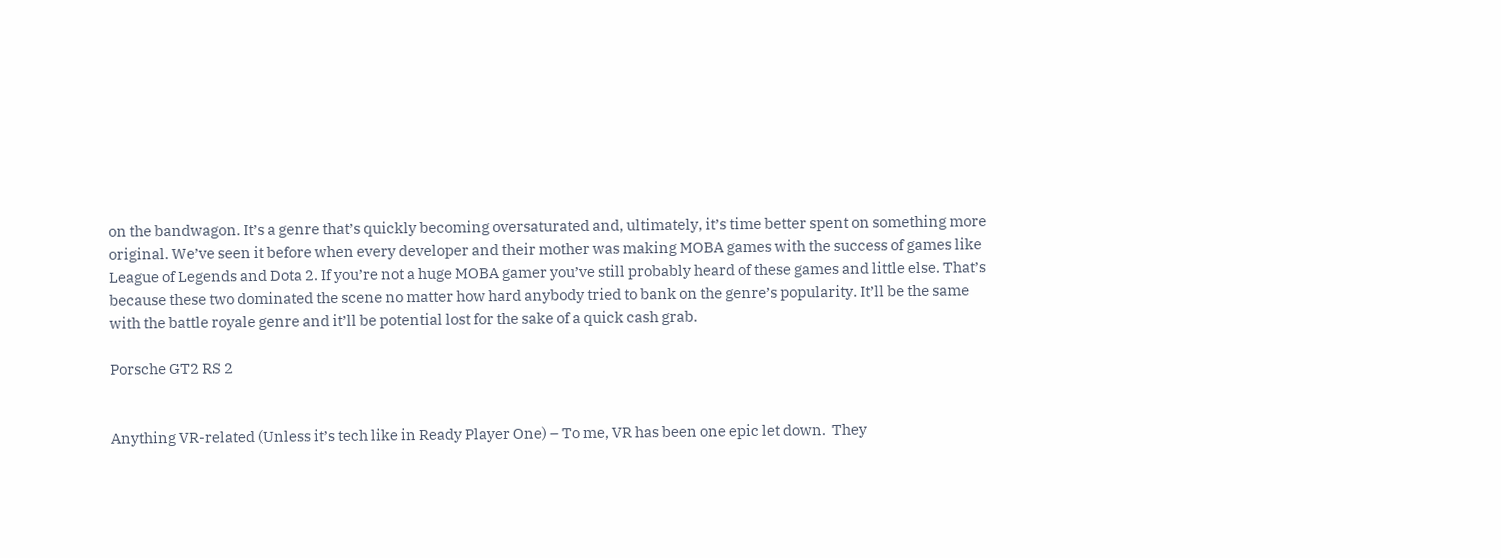on the bandwagon. It’s a genre that’s quickly becoming oversaturated and, ultimately, it’s time better spent on something more original. We’ve seen it before when every developer and their mother was making MOBA games with the success of games like League of Legends and Dota 2. If you’re not a huge MOBA gamer you’ve still probably heard of these games and little else. That’s because these two dominated the scene no matter how hard anybody tried to bank on the genre’s popularity. It’ll be the same with the battle royale genre and it’ll be potential lost for the sake of a quick cash grab.

Porsche GT2 RS 2


Anything VR-related (Unless it’s tech like in Ready Player One) – To me, VR has been one epic let down.  They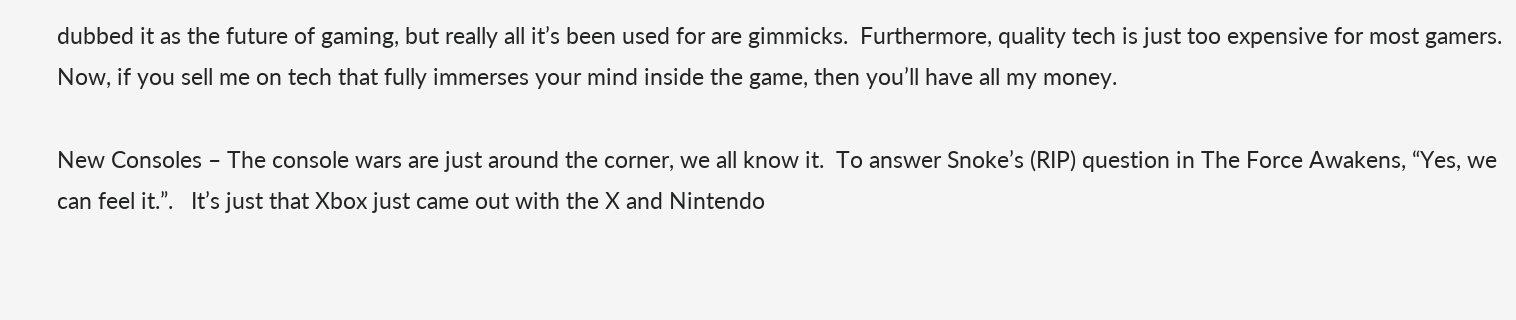dubbed it as the future of gaming, but really all it’s been used for are gimmicks.  Furthermore, quality tech is just too expensive for most gamers.  Now, if you sell me on tech that fully immerses your mind inside the game, then you’ll have all my money.

New Consoles – The console wars are just around the corner, we all know it.  To answer Snoke’s (RIP) question in The Force Awakens, “Yes, we can feel it.”.   It’s just that Xbox just came out with the X and Nintendo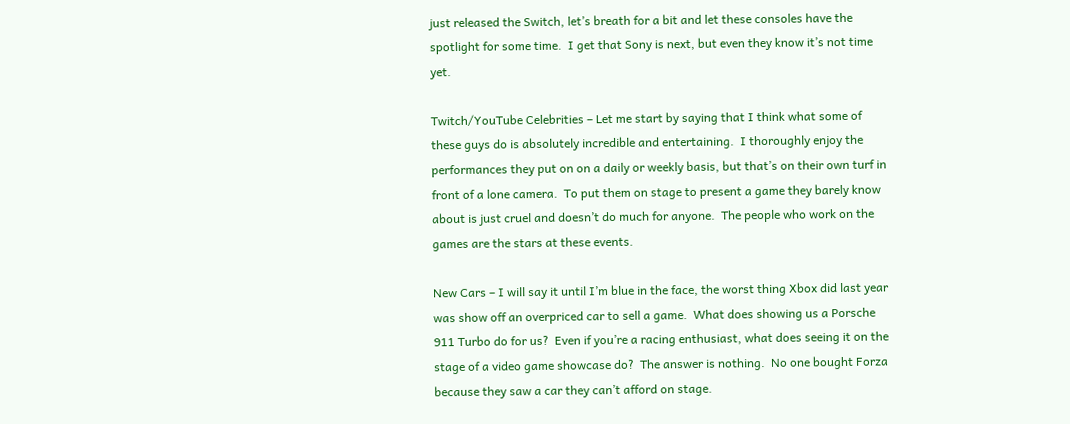just released the Switch, let’s breath for a bit and let these consoles have the spotlight for some time.  I get that Sony is next, but even they know it’s not time yet.

Twitch/YouTube Celebrities – Let me start by saying that I think what some of these guys do is absolutely incredible and entertaining.  I thoroughly enjoy the performances they put on on a daily or weekly basis, but that’s on their own turf in front of a lone camera.  To put them on stage to present a game they barely know about is just cruel and doesn’t do much for anyone.  The people who work on the games are the stars at these events.

New Cars – I will say it until I’m blue in the face, the worst thing Xbox did last year was show off an overpriced car to sell a game.  What does showing us a Porsche 911 Turbo do for us?  Even if you’re a racing enthusiast, what does seeing it on the stage of a video game showcase do?  The answer is nothing.  No one bought Forza because they saw a car they can’t afford on stage.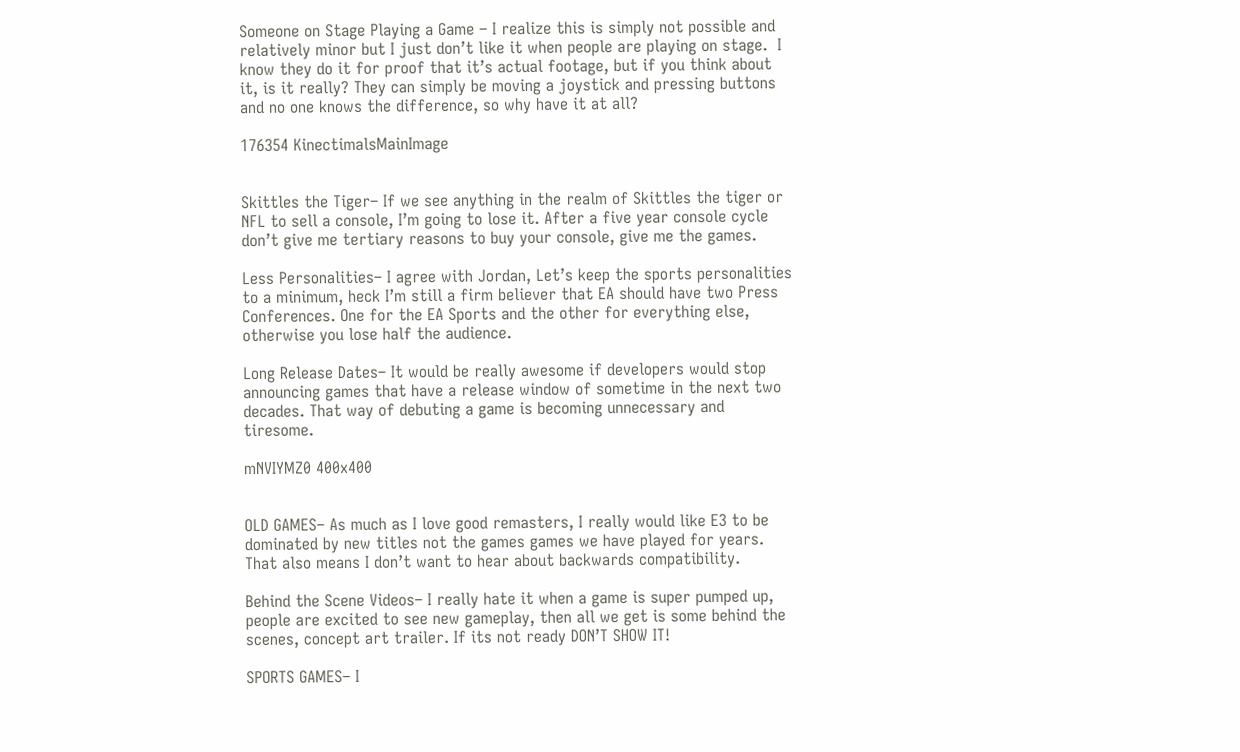Someone on Stage Playing a Game – I realize this is simply not possible and relatively minor but I just don’t like it when people are playing on stage.  I know they do it for proof that it’s actual footage, but if you think about it, is it really? They can simply be moving a joystick and pressing buttons and no one knows the difference, so why have it at all?

176354 KinectimalsMainImage


Skittles the Tiger– If we see anything in the realm of Skittles the tiger or NFL to sell a console, I’m going to lose it. After a five year console cycle don’t give me tertiary reasons to buy your console, give me the games.

Less Personalities– I agree with Jordan, Let’s keep the sports personalities to a minimum, heck I’m still a firm believer that EA should have two Press Conferences. One for the EA Sports and the other for everything else, otherwise you lose half the audience.

Long Release Dates– It would be really awesome if developers would stop announcing games that have a release window of sometime in the next two decades. That way of debuting a game is becoming unnecessary and tiresome.

mNVIYMZ0 400x400


OLD GAMES– As much as I love good remasters, I really would like E3 to be dominated by new titles not the games games we have played for years. That also means I don’t want to hear about backwards compatibility.

Behind the Scene Videos– I really hate it when a game is super pumped up, people are excited to see new gameplay, then all we get is some behind the scenes, concept art trailer. If its not ready DON’T SHOW IT!

SPORTS GAMES– I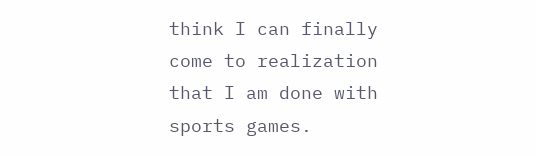think I can finally come to realization that I am done with sports games.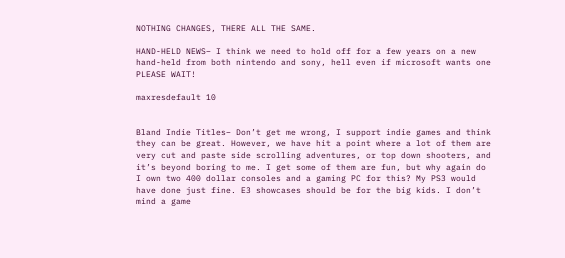NOTHING CHANGES, THERE ALL THE SAME.

HAND-HELD NEWS– I think we need to hold off for a few years on a new hand-held from both nintendo and sony, hell even if microsoft wants one PLEASE WAIT!

maxresdefault 10


Bland Indie Titles– Don’t get me wrong, I support indie games and think they can be great. However, we have hit a point where a lot of them are very cut and paste side scrolling adventures, or top down shooters, and it’s beyond boring to me. I get some of them are fun, but why again do I own two 400 dollar consoles and a gaming PC for this? My PS3 would have done just fine. E3 showcases should be for the big kids. I don’t mind a game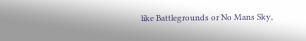like Battlegrounds or No Mans Sky,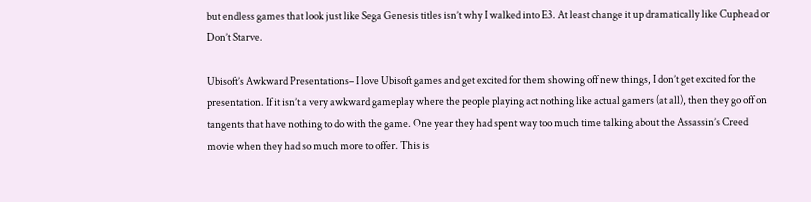but endless games that look just like Sega Genesis titles isn’t why I walked into E3. At least change it up dramatically like Cuphead or Don’t Starve.

Ubisoft’s Awkward Presentations– I love Ubisoft games and get excited for them showing off new things, I don’t get excited for the presentation. If it isn’t a very awkward gameplay where the people playing act nothing like actual gamers (at all), then they go off on tangents that have nothing to do with the game. One year they had spent way too much time talking about the Assassin’s Creed movie when they had so much more to offer. This is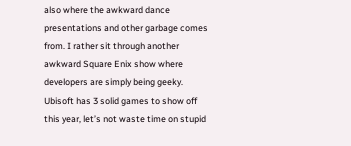also where the awkward dance presentations and other garbage comes from. I rather sit through another awkward Square Enix show where developers are simply being geeky. Ubisoft has 3 solid games to show off this year, let’s not waste time on stupid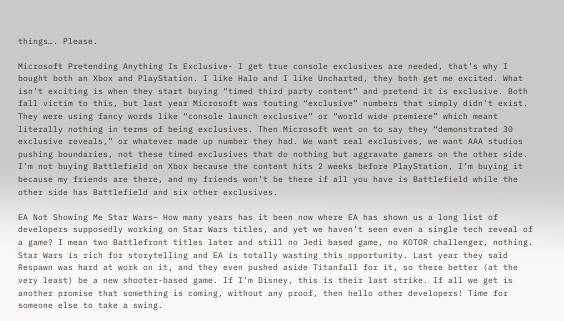things…. Please.

Microsoft Pretending Anything Is Exclusive- I get true console exclusives are needed, that’s why I bought both an Xbox and PlayStation. I like Halo and I like Uncharted, they both get me excited. What isn’t exciting is when they start buying “timed third party content” and pretend it is exclusive. Both fall victim to this, but last year Microsoft was touting “exclusive” numbers that simply didn’t exist. They were using fancy words like “console launch exclusive” or “world wide premiere” which meant literally nothing in terms of being exclusives. Then Microsoft went on to say they “demonstrated 30 exclusive reveals,” or whatever made up number they had. We want real exclusives, we want AAA studios pushing boundaries, not these timed exclusives that do nothing but aggravate gamers on the other side. I’m not buying Battlefield on Xbox because the content hits 2 weeks before PlayStation, I’m buying it because my friends are there, and my friends won’t be there if all you have is Battlefield while the other side has Battlefield and six other exclusives.

EA Not Showing Me Star Wars– How many years has it been now where EA has shown us a long list of developers supposedly working on Star Wars titles, and yet we haven’t seen even a single tech reveal of a game? I mean two Battlefront titles later and still no Jedi based game, no KOTOR challenger, nothing. Star Wars is rich for storytelling and EA is totally wasting this opportunity. Last year they said Respawn was hard at work on it, and they even pushed aside Titanfall for it, so there better (at the very least) be a new shooter-based game. If I’m Disney, this is their last strike. If all we get is another promise that something is coming, without any proof, then hello other developers! Time for someone else to take a swing.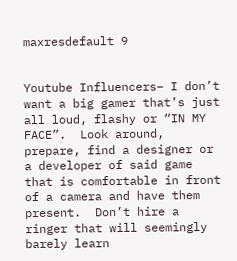maxresdefault 9


Youtube Influencers– I don’t want a big gamer that’s just all loud, flashy or “IN MY FACE”.  Look around, prepare, find a designer or a developer of said game that is comfortable in front of a camera and have them present.  Don’t hire a ringer that will seemingly barely learn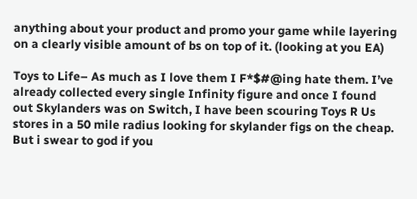anything about your product and promo your game while layering on a clearly visible amount of bs on top of it. (looking at you EA)

Toys to Life– As much as I love them I F*$#@ing hate them. I’ve already collected every single Infinity figure and once I found out Skylanders was on Switch, I have been scouring Toys R Us stores in a 50 mile radius looking for skylander figs on the cheap. But i swear to god if you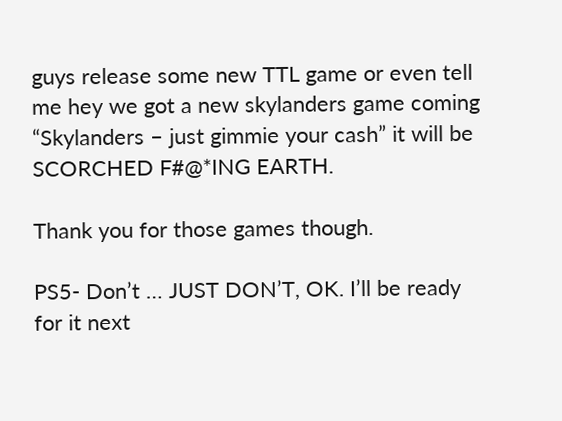guys release some new TTL game or even tell me hey we got a new skylanders game coming “Skylanders – just gimmie your cash” it will be SCORCHED F#@*ING EARTH.

Thank you for those games though.

PS5- Don’t … JUST DON’T, OK. I’ll be ready for it next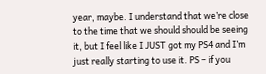year, maybe. I understand that we’re close to the time that we should should be seeing it, but I feel like I JUST got my PS4 and I’m just really starting to use it. PS – if you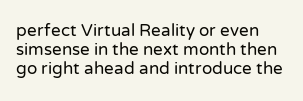perfect Virtual Reality or even simsense in the next month then go right ahead and introduce the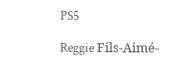PS5

Reggie Fils-Aimé-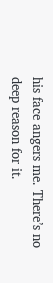his face angers me. There’s no deep reason for it.